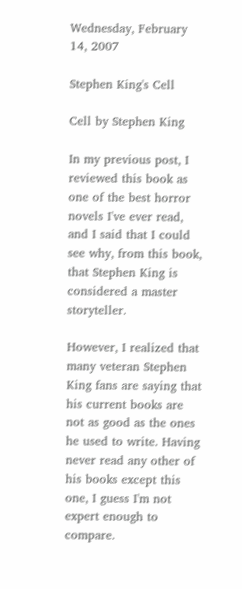Wednesday, February 14, 2007

Stephen King's Cell

Cell by Stephen King

In my previous post, I reviewed this book as one of the best horror novels I've ever read, and I said that I could see why, from this book, that Stephen King is considered a master storyteller.

However, I realized that many veteran Stephen King fans are saying that his current books are not as good as the ones he used to write. Having never read any other of his books except this one, I guess I'm not expert enough to compare.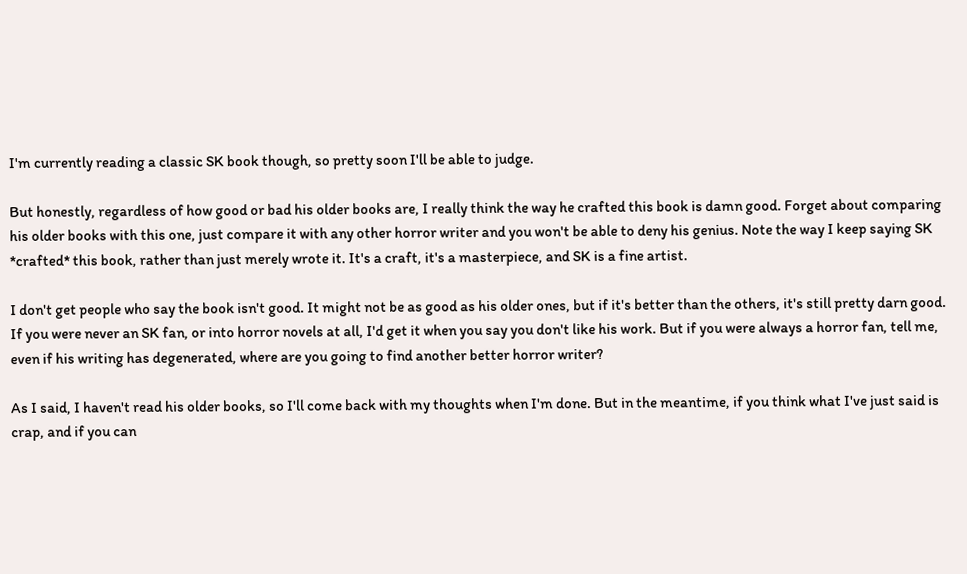I'm currently reading a classic SK book though, so pretty soon I'll be able to judge.

But honestly, regardless of how good or bad his older books are, I really think the way he crafted this book is damn good. Forget about comparing his older books with this one, just compare it with any other horror writer and you won't be able to deny his genius. Note the way I keep saying SK *crafted* this book, rather than just merely wrote it. It's a craft, it's a masterpiece, and SK is a fine artist.

I don't get people who say the book isn't good. It might not be as good as his older ones, but if it's better than the others, it's still pretty darn good. If you were never an SK fan, or into horror novels at all, I'd get it when you say you don't like his work. But if you were always a horror fan, tell me, even if his writing has degenerated, where are you going to find another better horror writer?

As I said, I haven't read his older books, so I'll come back with my thoughts when I'm done. But in the meantime, if you think what I've just said is crap, and if you can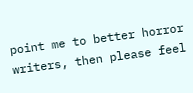point me to better horror writers, then please feel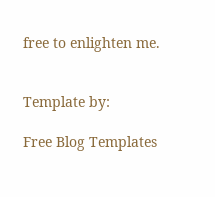free to enlighten me.


Template by:

Free Blog Templates